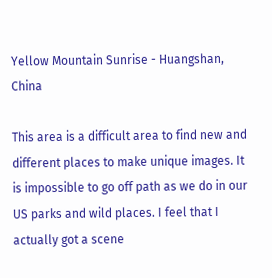Yellow Mountain Sunrise - Huangshan, China

This area is a difficult area to find new and different places to make unique images. It is impossible to go off path as we do in our US parks and wild places. I feel that I actually got a scene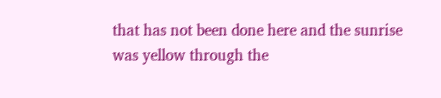that has not been done here and the sunrise was yellow through the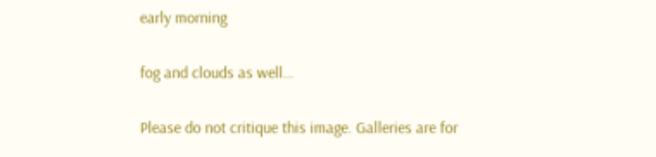early morning

fog and clouds as well…

Please do not critique this image. Galleries are for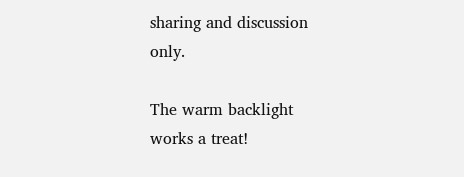sharing and discussion only.

The warm backlight works a treat!